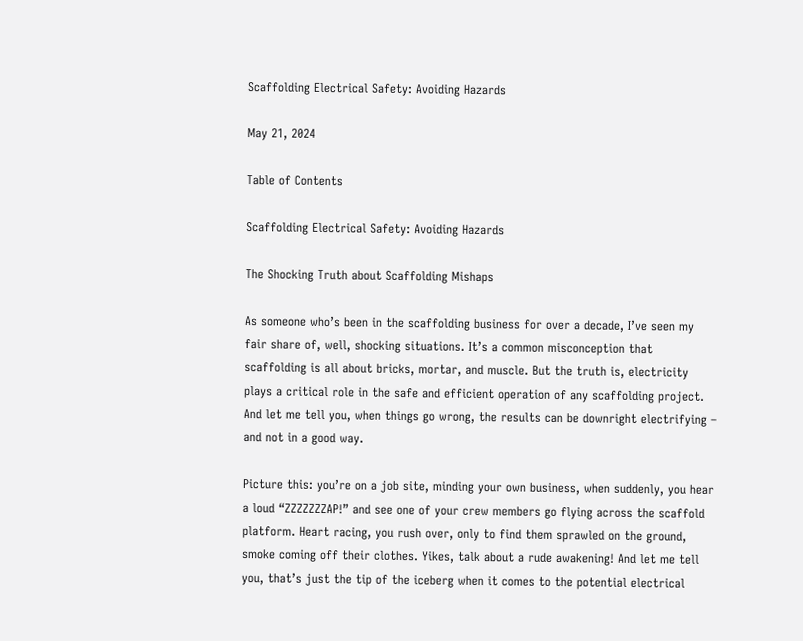Scaffolding Electrical Safety: Avoiding Hazards

May 21, 2024

Table of Contents

Scaffolding Electrical Safety: Avoiding Hazards

The Shocking Truth about Scaffolding Mishaps

As someone who’s been in the scaffolding business for over a decade, I’ve seen my fair share of, well, shocking situations. It’s a common misconception that scaffolding is all about bricks, mortar, and muscle. But the truth is, electricity plays a critical role in the safe and efficient operation of any scaffolding project. And let me tell you, when things go wrong, the results can be downright electrifying – and not in a good way.

Picture this: you’re on a job site, minding your own business, when suddenly, you hear a loud “ZZZZZZZAP!” and see one of your crew members go flying across the scaffold platform. Heart racing, you rush over, only to find them sprawled on the ground, smoke coming off their clothes. Yikes, talk about a rude awakening! And let me tell you, that’s just the tip of the iceberg when it comes to the potential electrical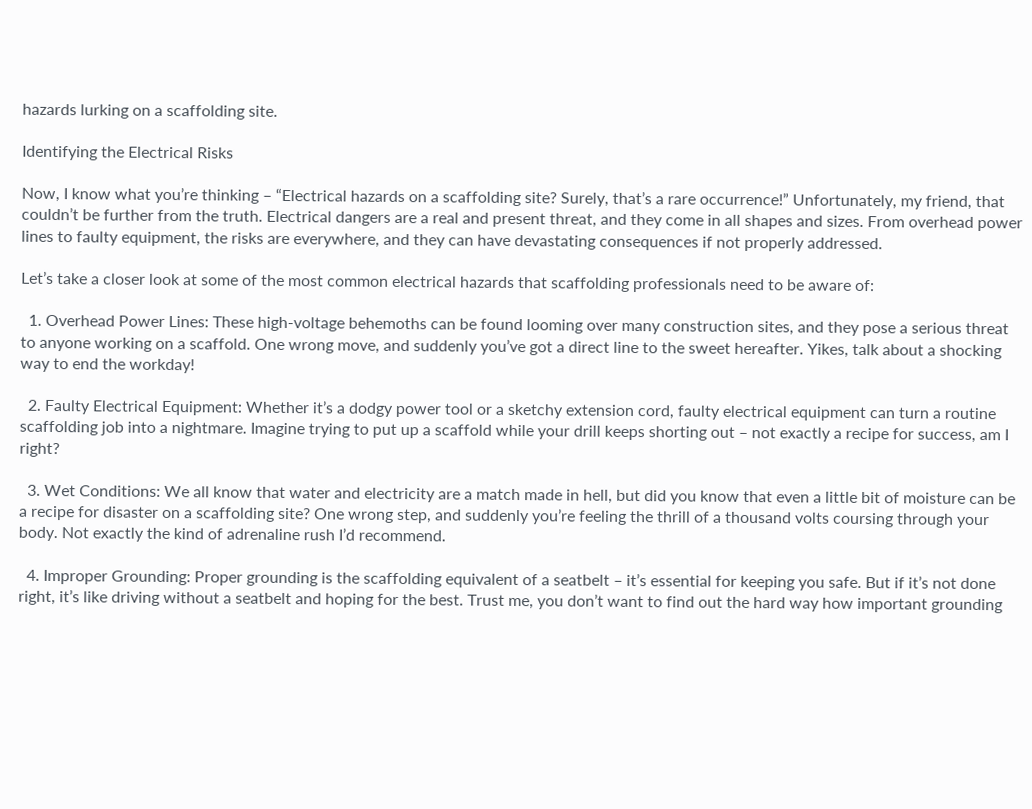hazards lurking on a scaffolding site.

Identifying the Electrical Risks

Now, I know what you’re thinking – “Electrical hazards on a scaffolding site? Surely, that’s a rare occurrence!” Unfortunately, my friend, that couldn’t be further from the truth. Electrical dangers are a real and present threat, and they come in all shapes and sizes. From overhead power lines to faulty equipment, the risks are everywhere, and they can have devastating consequences if not properly addressed.

Let’s take a closer look at some of the most common electrical hazards that scaffolding professionals need to be aware of:

  1. Overhead Power Lines: These high-voltage behemoths can be found looming over many construction sites, and they pose a serious threat to anyone working on a scaffold. One wrong move, and suddenly you’ve got a direct line to the sweet hereafter. Yikes, talk about a shocking way to end the workday!

  2. Faulty Electrical Equipment: Whether it’s a dodgy power tool or a sketchy extension cord, faulty electrical equipment can turn a routine scaffolding job into a nightmare. Imagine trying to put up a scaffold while your drill keeps shorting out – not exactly a recipe for success, am I right?

  3. Wet Conditions: We all know that water and electricity are a match made in hell, but did you know that even a little bit of moisture can be a recipe for disaster on a scaffolding site? One wrong step, and suddenly you’re feeling the thrill of a thousand volts coursing through your body. Not exactly the kind of adrenaline rush I’d recommend.

  4. Improper Grounding: Proper grounding is the scaffolding equivalent of a seatbelt – it’s essential for keeping you safe. But if it’s not done right, it’s like driving without a seatbelt and hoping for the best. Trust me, you don’t want to find out the hard way how important grounding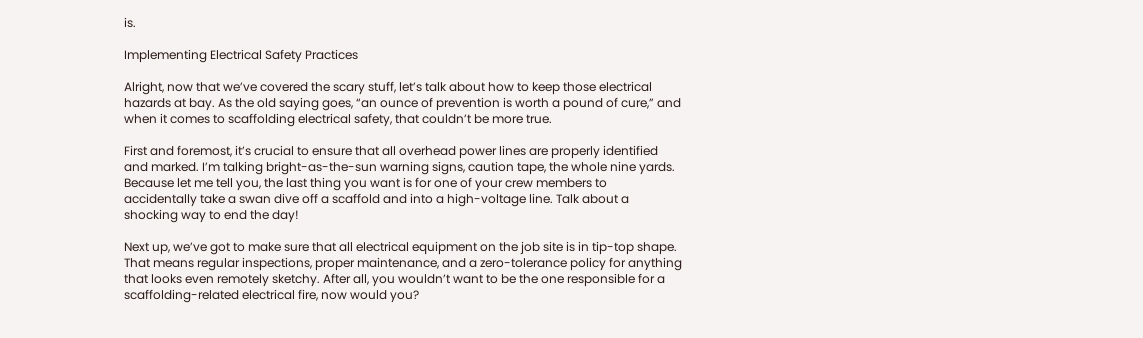is.

Implementing Electrical Safety Practices

Alright, now that we’ve covered the scary stuff, let’s talk about how to keep those electrical hazards at bay. As the old saying goes, “an ounce of prevention is worth a pound of cure,” and when it comes to scaffolding electrical safety, that couldn’t be more true.

First and foremost, it’s crucial to ensure that all overhead power lines are properly identified and marked. I’m talking bright-as-the-sun warning signs, caution tape, the whole nine yards. Because let me tell you, the last thing you want is for one of your crew members to accidentally take a swan dive off a scaffold and into a high-voltage line. Talk about a shocking way to end the day!

Next up, we’ve got to make sure that all electrical equipment on the job site is in tip-top shape. That means regular inspections, proper maintenance, and a zero-tolerance policy for anything that looks even remotely sketchy. After all, you wouldn’t want to be the one responsible for a scaffolding-related electrical fire, now would you?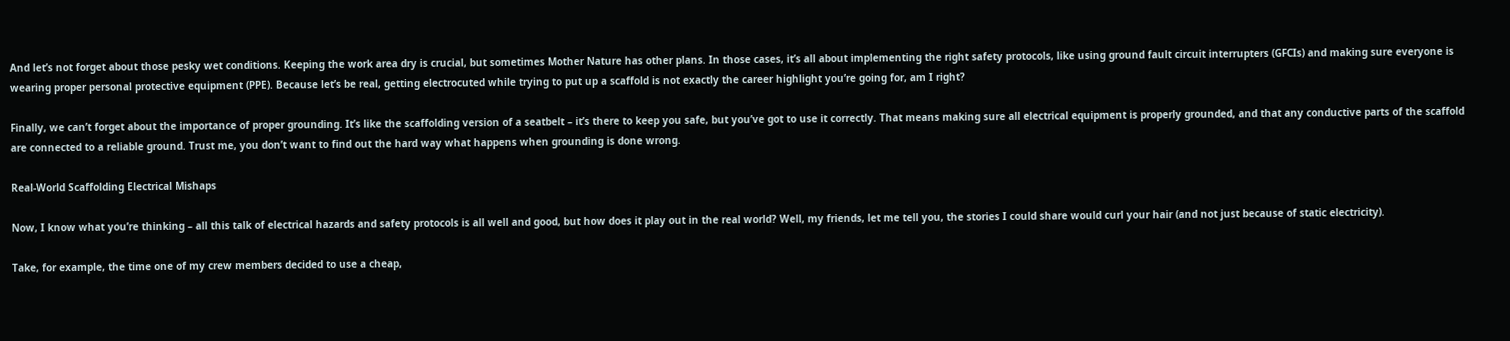And let’s not forget about those pesky wet conditions. Keeping the work area dry is crucial, but sometimes Mother Nature has other plans. In those cases, it’s all about implementing the right safety protocols, like using ground fault circuit interrupters (GFCIs) and making sure everyone is wearing proper personal protective equipment (PPE). Because let’s be real, getting electrocuted while trying to put up a scaffold is not exactly the career highlight you’re going for, am I right?

Finally, we can’t forget about the importance of proper grounding. It’s like the scaffolding version of a seatbelt – it’s there to keep you safe, but you’ve got to use it correctly. That means making sure all electrical equipment is properly grounded, and that any conductive parts of the scaffold are connected to a reliable ground. Trust me, you don’t want to find out the hard way what happens when grounding is done wrong.

Real-World Scaffolding Electrical Mishaps

Now, I know what you’re thinking – all this talk of electrical hazards and safety protocols is all well and good, but how does it play out in the real world? Well, my friends, let me tell you, the stories I could share would curl your hair (and not just because of static electricity).

Take, for example, the time one of my crew members decided to use a cheap,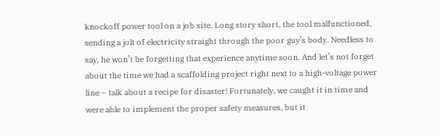knockoff power tool on a job site. Long story short, the tool malfunctioned, sending a jolt of electricity straight through the poor guy’s body. Needless to say, he won’t be forgetting that experience anytime soon. And let’s not forget about the time we had a scaffolding project right next to a high-voltage power line – talk about a recipe for disaster! Fortunately, we caught it in time and were able to implement the proper safety measures, but it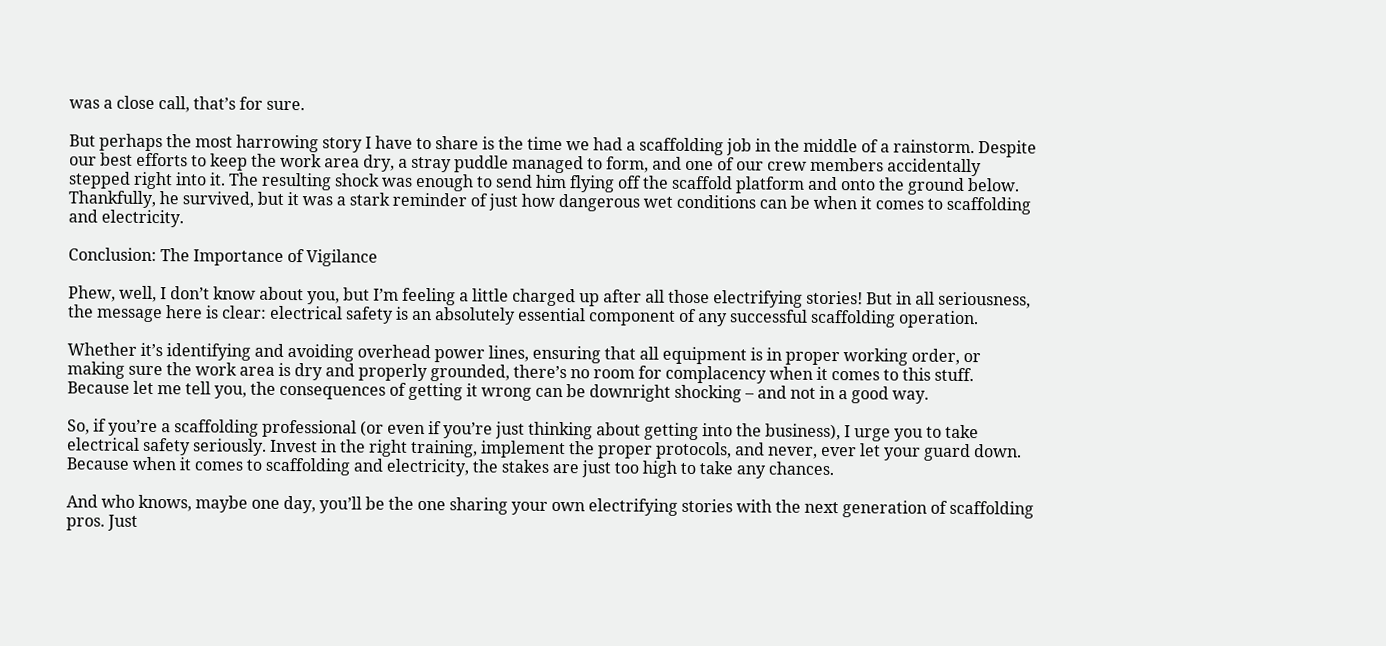was a close call, that’s for sure.

But perhaps the most harrowing story I have to share is the time we had a scaffolding job in the middle of a rainstorm. Despite our best efforts to keep the work area dry, a stray puddle managed to form, and one of our crew members accidentally stepped right into it. The resulting shock was enough to send him flying off the scaffold platform and onto the ground below. Thankfully, he survived, but it was a stark reminder of just how dangerous wet conditions can be when it comes to scaffolding and electricity.

Conclusion: The Importance of Vigilance

Phew, well, I don’t know about you, but I’m feeling a little charged up after all those electrifying stories! But in all seriousness, the message here is clear: electrical safety is an absolutely essential component of any successful scaffolding operation.

Whether it’s identifying and avoiding overhead power lines, ensuring that all equipment is in proper working order, or making sure the work area is dry and properly grounded, there’s no room for complacency when it comes to this stuff. Because let me tell you, the consequences of getting it wrong can be downright shocking – and not in a good way.

So, if you’re a scaffolding professional (or even if you’re just thinking about getting into the business), I urge you to take electrical safety seriously. Invest in the right training, implement the proper protocols, and never, ever let your guard down. Because when it comes to scaffolding and electricity, the stakes are just too high to take any chances.

And who knows, maybe one day, you’ll be the one sharing your own electrifying stories with the next generation of scaffolding pros. Just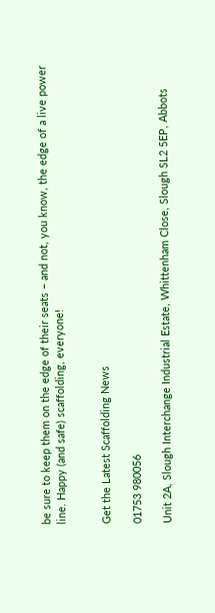be sure to keep them on the edge of their seats – and not, you know, the edge of a live power line. Happy (and safe) scaffolding, everyone!


Get the Latest Scaffolding News

01753 980056

Unit 2A, Slough Interchange Industrial Estate, Whittenham Close, Slough SL2 5EP, Abbots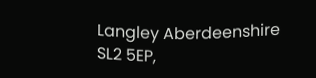Langley Aberdeenshire SL2 5EP,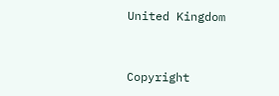United Kingdom


Copyright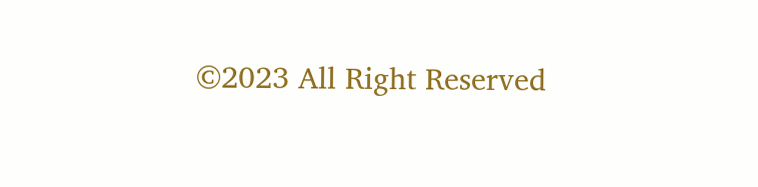©2023 All Right Reserved